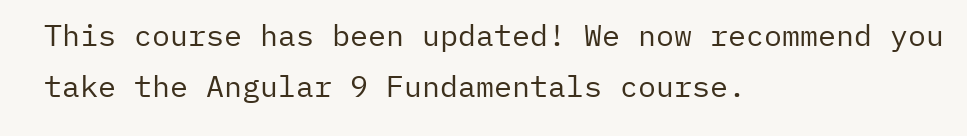This course has been updated! We now recommend you take the Angular 9 Fundamentals course.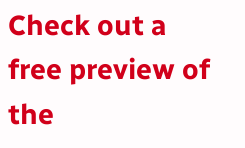Check out a free preview of the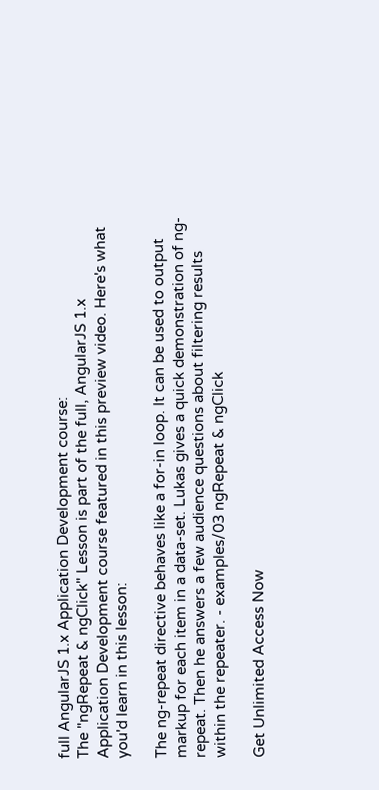full AngularJS 1.x Application Development course:
The "ngRepeat & ngClick" Lesson is part of the full, AngularJS 1.x Application Development course featured in this preview video. Here's what you'd learn in this lesson:

The ng-repeat directive behaves like a for-in loop. It can be used to output markup for each item in a data-set. Lukas gives a quick demonstration of ng-repeat. Then he answers a few audience questions about filtering results within the repeater. - examples/03 ngRepeat & ngClick

Get Unlimited Access Now